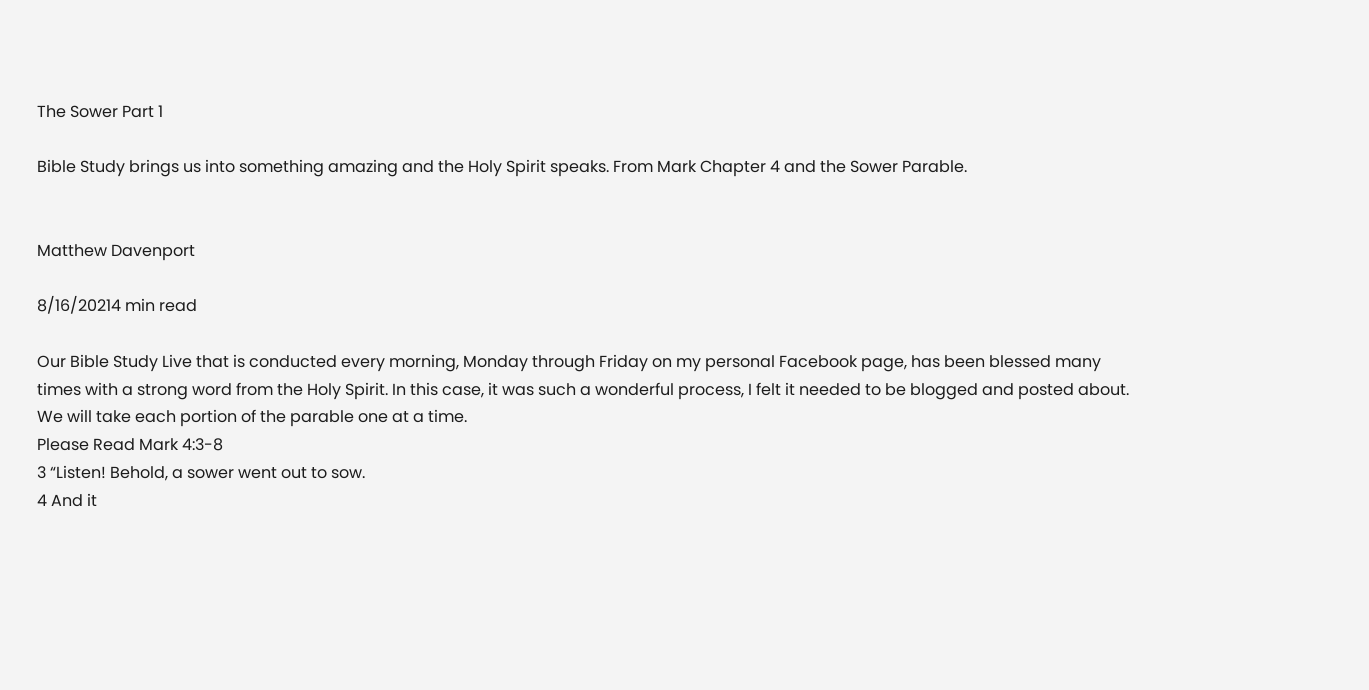The Sower Part 1

Bible Study brings us into something amazing and the Holy Spirit speaks. From Mark Chapter 4 and the Sower Parable.


Matthew Davenport

8/16/20214 min read

Our Bible Study Live that is conducted every morning, Monday through Friday on my personal Facebook page, has been blessed many times with a strong word from the Holy Spirit. In this case, it was such a wonderful process, I felt it needed to be blogged and posted about. We will take each portion of the parable one at a time.
Please Read Mark 4:3-8
3 “Listen! Behold, a sower went out to sow.
4 And it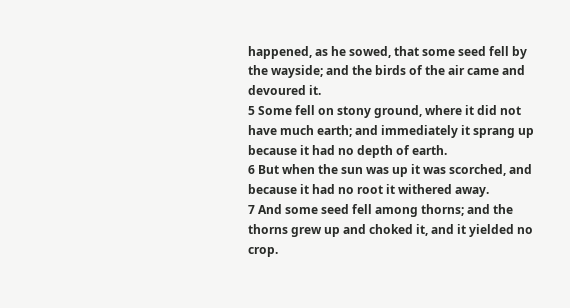happened, as he sowed, that some seed fell by the wayside; and the birds of the air came and devoured it.
5 Some fell on stony ground, where it did not have much earth; and immediately it sprang up because it had no depth of earth.
6 But when the sun was up it was scorched, and because it had no root it withered away.
7 And some seed fell among thorns; and the thorns grew up and choked it, and it yielded no crop.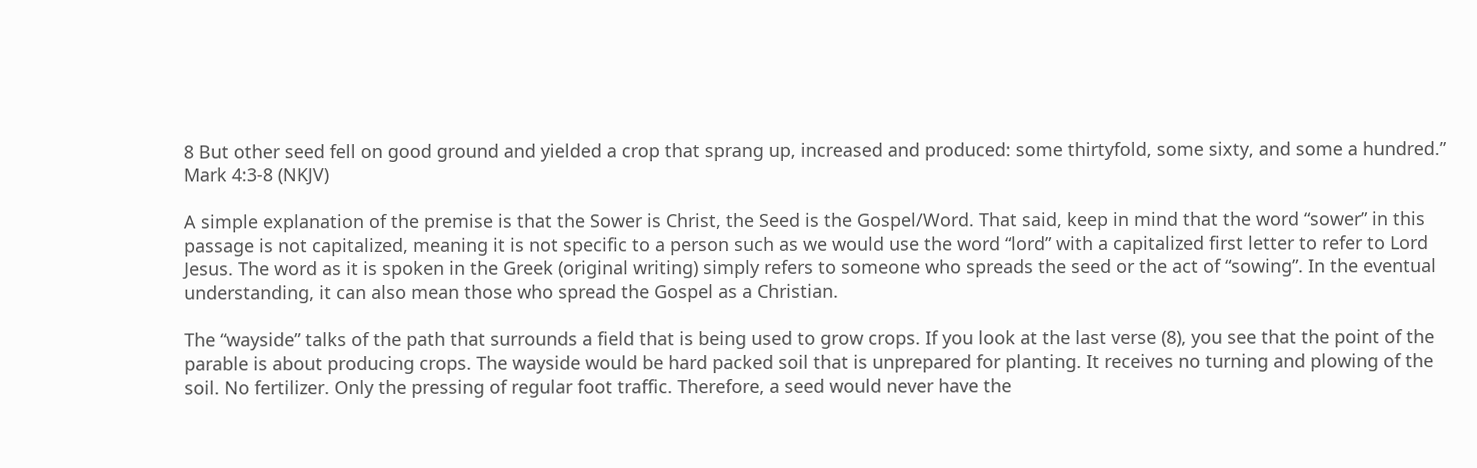8 But other seed fell on good ground and yielded a crop that sprang up, increased and produced: some thirtyfold, some sixty, and some a hundred.”
Mark 4:3-8 (NKJV)

A simple explanation of the premise is that the Sower is Christ, the Seed is the Gospel/Word. That said, keep in mind that the word “sower” in this passage is not capitalized, meaning it is not specific to a person such as we would use the word “lord” with a capitalized first letter to refer to Lord Jesus. The word as it is spoken in the Greek (original writing) simply refers to someone who spreads the seed or the act of “sowing”. In the eventual understanding, it can also mean those who spread the Gospel as a Christian.

The “wayside” talks of the path that surrounds a field that is being used to grow crops. If you look at the last verse (8), you see that the point of the parable is about producing crops. The wayside would be hard packed soil that is unprepared for planting. It receives no turning and plowing of the soil. No fertilizer. Only the pressing of regular foot traffic. Therefore, a seed would never have the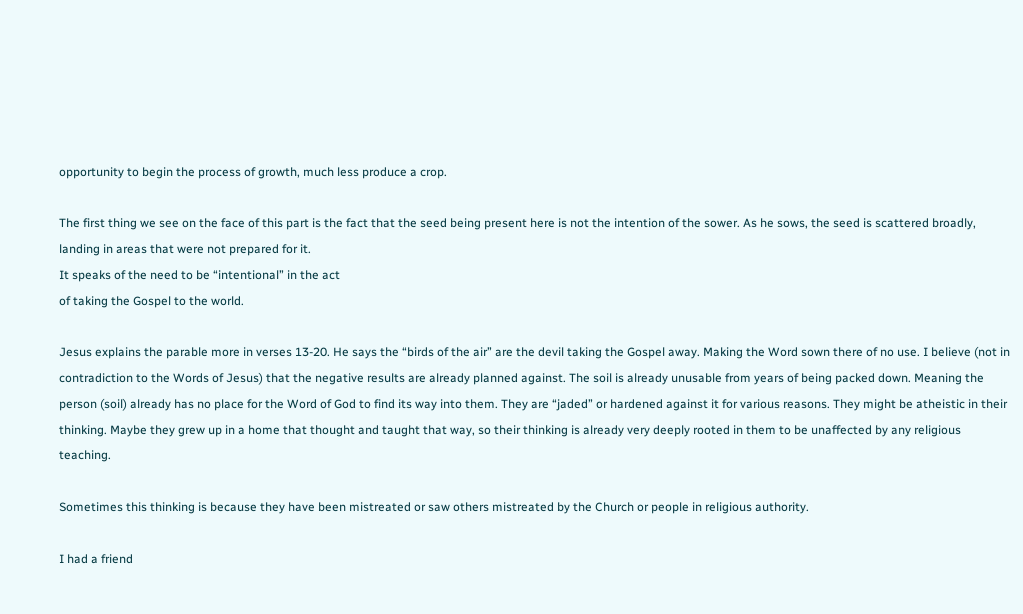opportunity to begin the process of growth, much less produce a crop.

The first thing we see on the face of this part is the fact that the seed being present here is not the intention of the sower. As he sows, the seed is scattered broadly, landing in areas that were not prepared for it.
It speaks of the need to be “intentional” in the act
of taking the Gospel to the world.

Jesus explains the parable more in verses 13-20. He says the “birds of the air” are the devil taking the Gospel away. Making the Word sown there of no use. I believe (not in contradiction to the Words of Jesus) that the negative results are already planned against. The soil is already unusable from years of being packed down. Meaning the person (soil) already has no place for the Word of God to find its way into them. They are “jaded” or hardened against it for various reasons. They might be atheistic in their thinking. Maybe they grew up in a home that thought and taught that way, so their thinking is already very deeply rooted in them to be unaffected by any religious teaching.

Sometimes this thinking is because they have been mistreated or saw others mistreated by the Church or people in religious authority.

I had a friend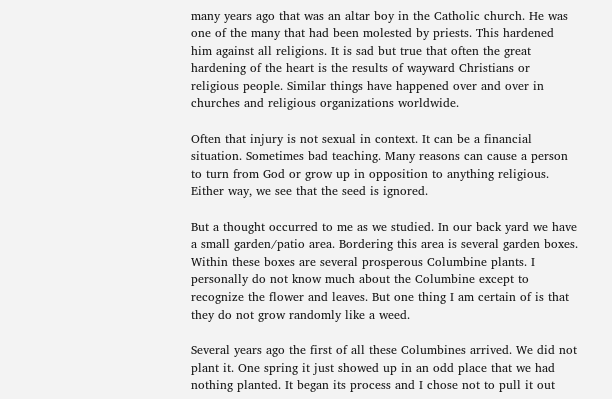many years ago that was an altar boy in the Catholic church. He was one of the many that had been molested by priests. This hardened him against all religions. It is sad but true that often the great hardening of the heart is the results of wayward Christians or religious people. Similar things have happened over and over in churches and religious organizations worldwide.

Often that injury is not sexual in context. It can be a financial situation. Sometimes bad teaching. Many reasons can cause a person to turn from God or grow up in opposition to anything religious. Either way, we see that the seed is ignored.

But a thought occurred to me as we studied. In our back yard we have a small garden/patio area. Bordering this area is several garden boxes. Within these boxes are several prosperous Columbine plants. I personally do not know much about the Columbine except to recognize the flower and leaves. But one thing I am certain of is that they do not grow randomly like a weed.

Several years ago the first of all these Columbines arrived. We did not plant it. One spring it just showed up in an odd place that we had nothing planted. It began its process and I chose not to pull it out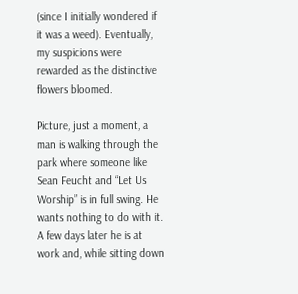(since I initially wondered if it was a weed). Eventually, my suspicions were rewarded as the distinctive flowers bloomed.

Picture, just a moment, a man is walking through the park where someone like Sean Feucht and “Let Us Worship” is in full swing. He wants nothing to do with it. A few days later he is at work and, while sitting down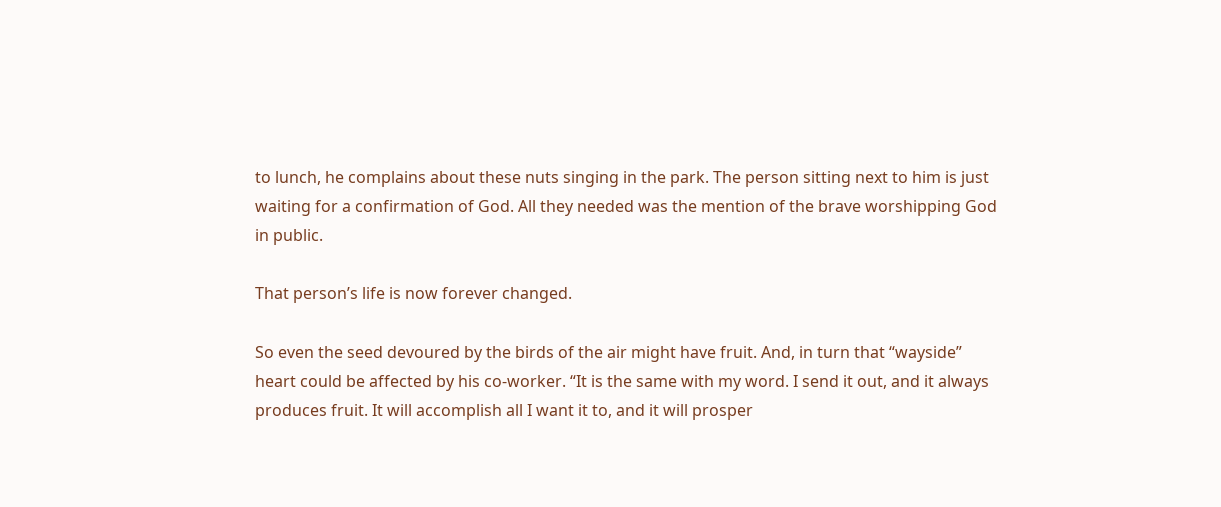to lunch, he complains about these nuts singing in the park. The person sitting next to him is just waiting for a confirmation of God. All they needed was the mention of the brave worshipping God in public.

That person’s life is now forever changed.

So even the seed devoured by the birds of the air might have fruit. And, in turn that “wayside” heart could be affected by his co-worker. “It is the same with my word. I send it out, and it always produces fruit. It will accomplish all I want it to, and it will prosper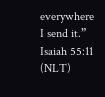everywhere I send it.” Isaiah 55:11 (NLT)